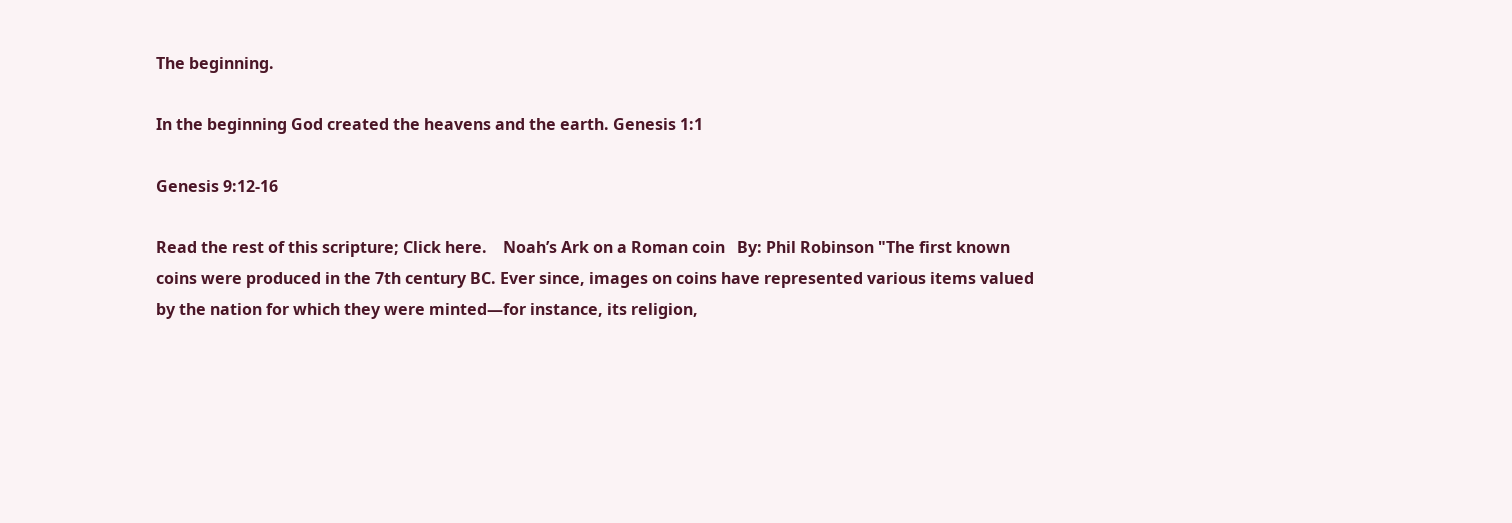The beginning.

In the beginning God created the heavens and the earth. Genesis 1:1

Genesis 9:12-16

Read the rest of this scripture; Click here.    Noah’s Ark on a Roman coin   By: Phil Robinson "The first known coins were produced in the 7th century BC. Ever since, images on coins have represented various items valued by the nation for which they were minted—for instance, its religion,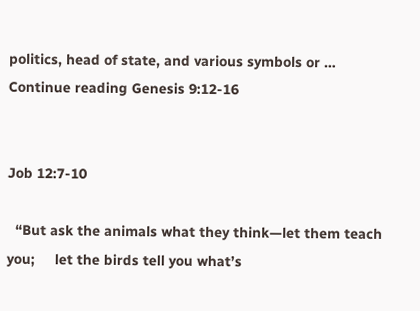politics, head of state, and various symbols or … Continue reading Genesis 9:12-16


Job 12:7-10

  “But ask the animals what they think—let them teach you;     let the birds tell you what’s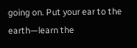going on. Put your ear to the earth—learn the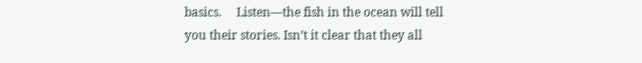basics.     Listen—the fish in the ocean will tell you their stories. Isn’t it clear that they all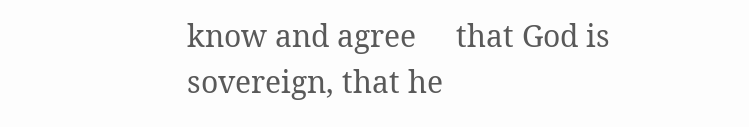know and agree     that God is sovereign, that he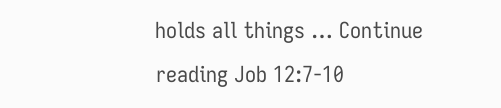holds all things … Continue reading Job 12:7-10